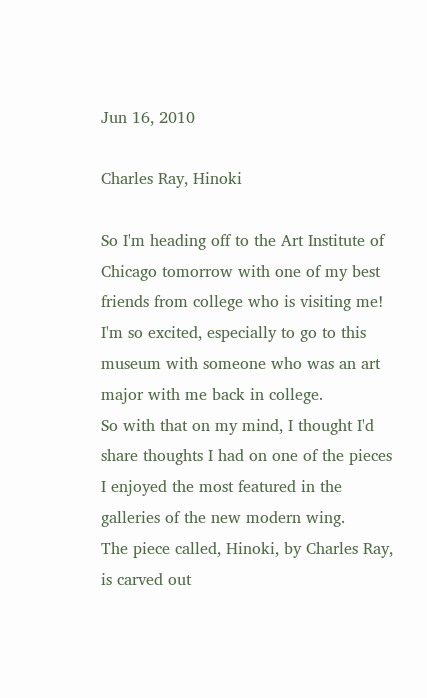Jun 16, 2010

Charles Ray, Hinoki

So I'm heading off to the Art Institute of Chicago tomorrow with one of my best friends from college who is visiting me!  I'm so excited, especially to go to this museum with someone who was an art major with me back in college.
So with that on my mind, I thought I'd share thoughts I had on one of the pieces I enjoyed the most featured in the galleries of the new modern wing.
The piece called, Hinoki, by Charles Ray, is carved out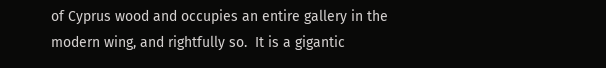of Cyprus wood and occupies an entire gallery in the modern wing, and rightfully so.  It is a gigantic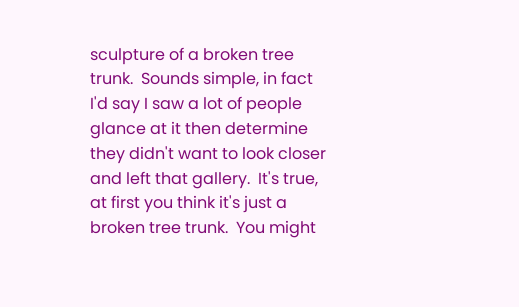sculpture of a broken tree trunk.  Sounds simple, in fact I'd say I saw a lot of people glance at it then determine they didn't want to look closer and left that gallery.  It's true, at first you think it's just a broken tree trunk.  You might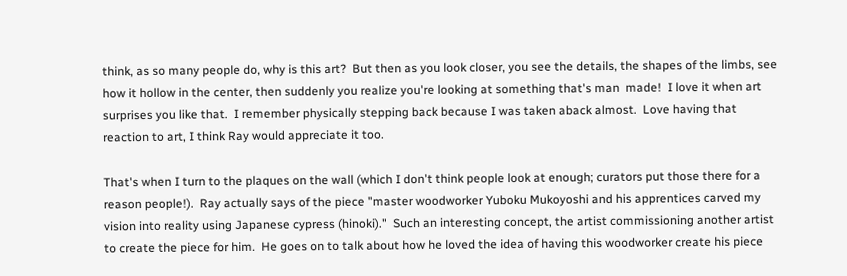think, as so many people do, why is this art?  But then as you look closer, you see the details, the shapes of the limbs, see how it hollow in the center, then suddenly you realize you're looking at something that's man  made!  I love it when art surprises you like that.  I remember physically stepping back because I was taken aback almost.  Love having that reaction to art, I think Ray would appreciate it too.

That's when I turn to the plaques on the wall (which I don't think people look at enough; curators put those there for a reason people!).  Ray actually says of the piece "master woodworker Yuboku Mukoyoshi and his apprentices carved my vision into reality using Japanese cypress (hinoki)."  Such an interesting concept, the artist commissioning another artist to create the piece for him.  He goes on to talk about how he loved the idea of having this woodworker create his piece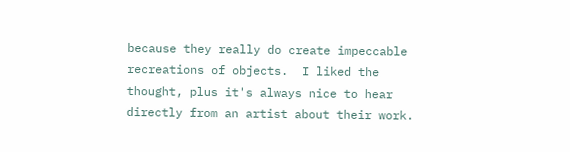because they really do create impeccable recreations of objects.  I liked the thought, plus it's always nice to hear directly from an artist about their work.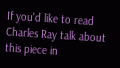If you'd like to read Charles Ray talk about this piece in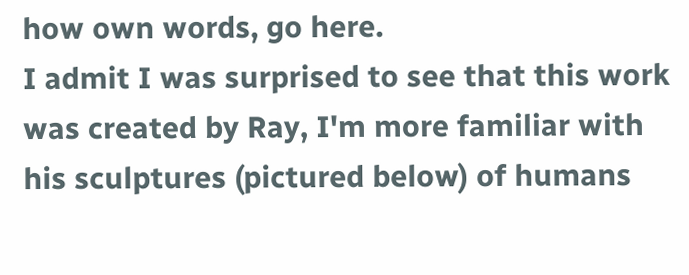how own words, go here.
I admit I was surprised to see that this work was created by Ray, I'm more familiar with his sculptures (pictured below) of humans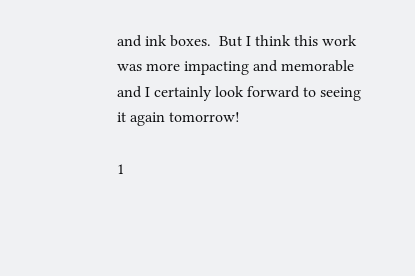and ink boxes.  But I think this work was more impacting and memorable and I certainly look forward to seeing it again tomorrow!

1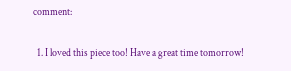comment:

  1. I loved this piece too! Have a great time tomorrow!